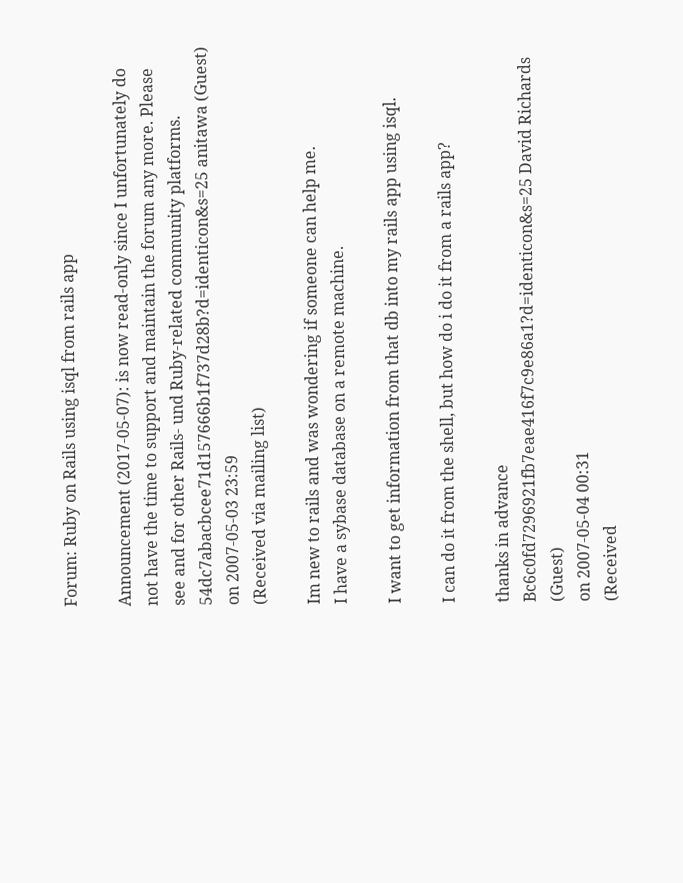Forum: Ruby on Rails using isql from rails app

Announcement (2017-05-07): is now read-only since I unfortunately do not have the time to support and maintain the forum any more. Please see and for other Rails- und Ruby-related community platforms.
54dc7abacbcee71d157666b1f737d28b?d=identicon&s=25 anitawa (Guest)
on 2007-05-03 23:59
(Received via mailing list)

Im new to rails and was wondering if someone can help me.
I have a sybase database on a remote machine.

I want to get information from that db into my rails app using isql.

I can do it from the shell, but how do i do it from a rails app?

thanks in advance
Bc6c0fd7296921fb7eae416f7c9e86a1?d=identicon&s=25 David Richards (Guest)
on 2007-05-04 00:31
(Received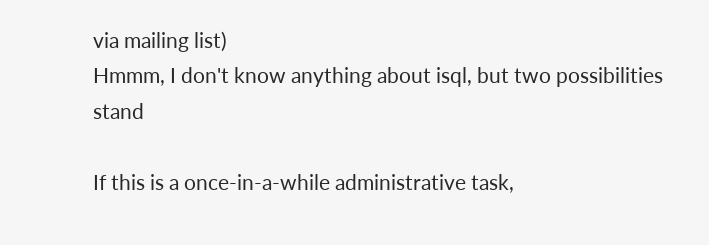via mailing list)
Hmmm, I don't know anything about isql, but two possibilities stand

If this is a once-in-a-while administrative task,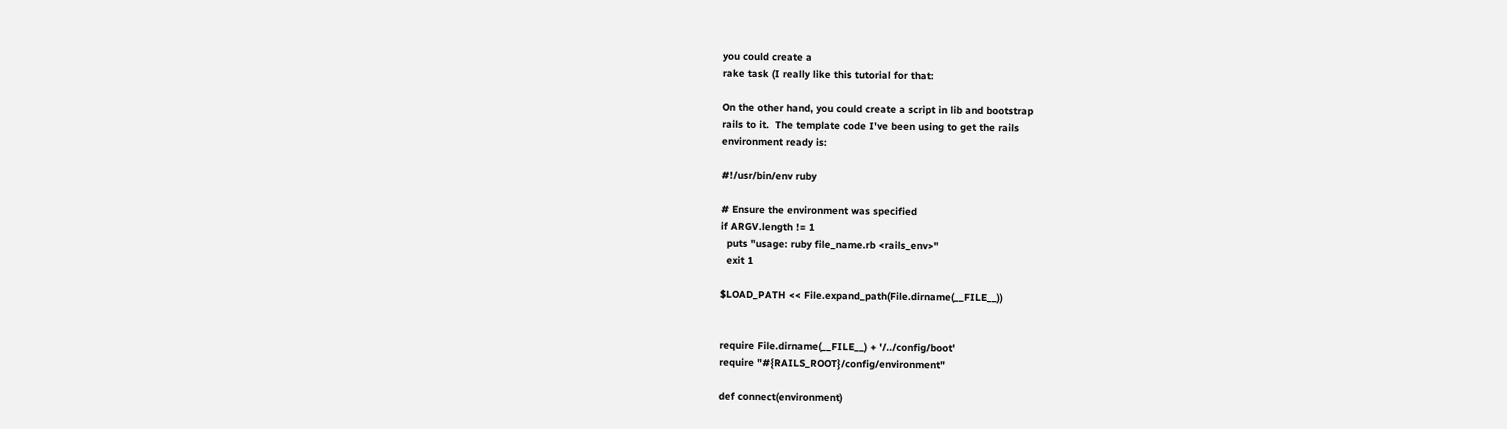you could create a
rake task (I really like this tutorial for that:

On the other hand, you could create a script in lib and bootstrap
rails to it.  The template code I've been using to get the rails
environment ready is:

#!/usr/bin/env ruby

# Ensure the environment was specified
if ARGV.length != 1
  puts "usage: ruby file_name.rb <rails_env>"
  exit 1

$LOAD_PATH << File.expand_path(File.dirname(__FILE__))


require File.dirname(__FILE__) + '/../config/boot'
require "#{RAILS_ROOT}/config/environment"

def connect(environment)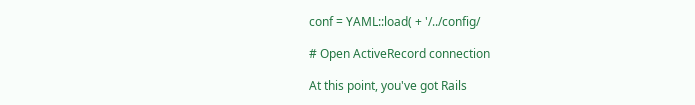conf = YAML::load( + '/../config/

# Open ActiveRecord connection

At this point, you've got Rails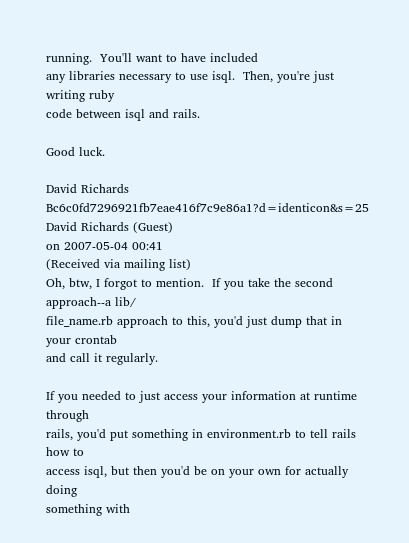running.  You'll want to have included
any libraries necessary to use isql.  Then, you're just writing ruby
code between isql and rails.

Good luck.

David Richards
Bc6c0fd7296921fb7eae416f7c9e86a1?d=identicon&s=25 David Richards (Guest)
on 2007-05-04 00:41
(Received via mailing list)
Oh, btw, I forgot to mention.  If you take the second approach--a lib/
file_name.rb approach to this, you'd just dump that in your crontab
and call it regularly.

If you needed to just access your information at runtime through
rails, you'd put something in environment.rb to tell rails how to
access isql, but then you'd be on your own for actually doing
something with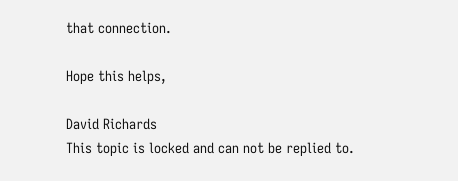that connection.

Hope this helps,

David Richards
This topic is locked and can not be replied to.